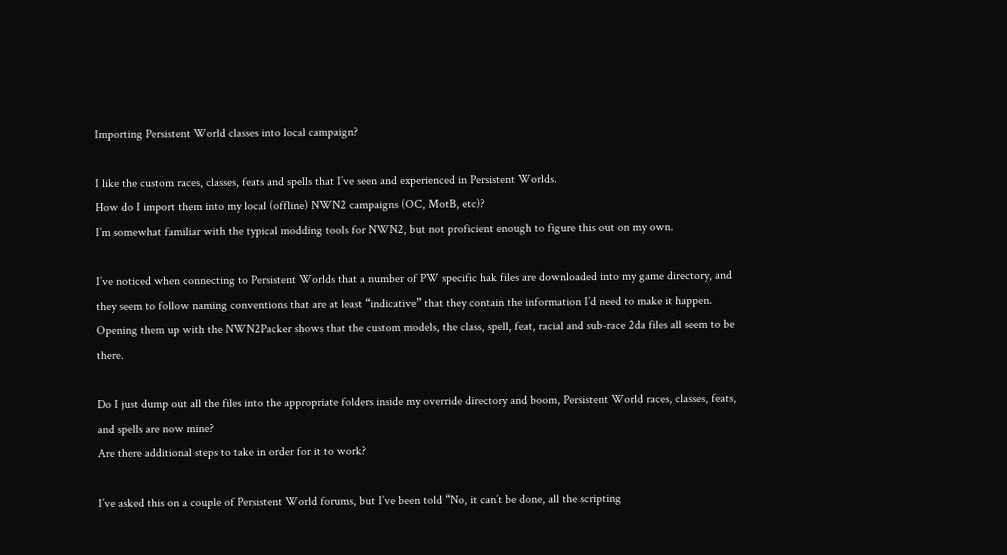Importing Persistent World classes into local campaign?

I like the custom races, classes, feats and spells that I’ve seen and experienced in Persistent Worlds.
How do I import them into my local (offline) NWN2 campaigns (OC, MotB, etc)?
I’m somewhat familiar with the typical modding tools for NWN2, but not proficient enough to figure this out on my own.

I’ve noticed when connecting to Persistent Worlds that a number of PW specific hak files are downloaded into my game directory, and they seem to follow naming conventions that are at least “indicative” that they contain the information I’d need to make it happen.
Opening them up with the NWN2Packer shows that the custom models, the class, spell, feat, racial and sub-race 2da files all seem to be there.

Do I just dump out all the files into the appropriate folders inside my override directory and boom, Persistent World races, classes, feats, and spells are now mine?
Are there additional steps to take in order for it to work?

I’ve asked this on a couple of Persistent World forums, but I’ve been told “No, it can’t be done, all the scripting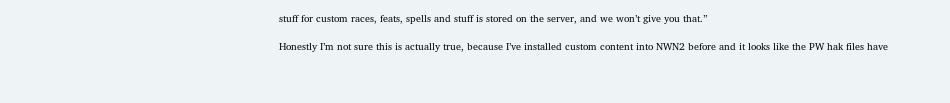stuff for custom races, feats, spells and stuff is stored on the server, and we won’t give you that.”

Honestly I’m not sure this is actually true, because I’ve installed custom content into NWN2 before and it looks like the PW hak files have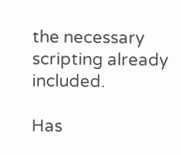the necessary scripting already included.

Has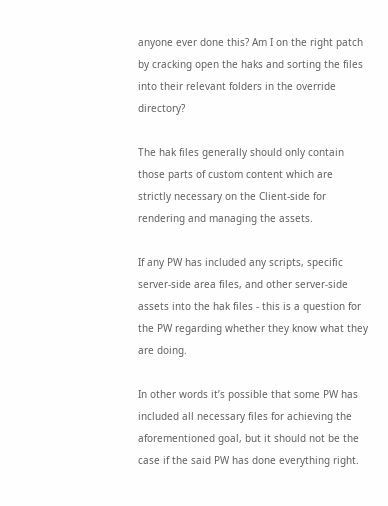anyone ever done this? Am I on the right patch by cracking open the haks and sorting the files into their relevant folders in the override directory?

The hak files generally should only contain those parts of custom content which are strictly necessary on the Client-side for rendering and managing the assets.

If any PW has included any scripts, specific server-side area files, and other server-side assets into the hak files - this is a question for the PW regarding whether they know what they are doing.

In other words it’s possible that some PW has included all necessary files for achieving the aforementioned goal, but it should not be the case if the said PW has done everything right.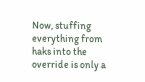Now, stuffing everything from haks into the override is only a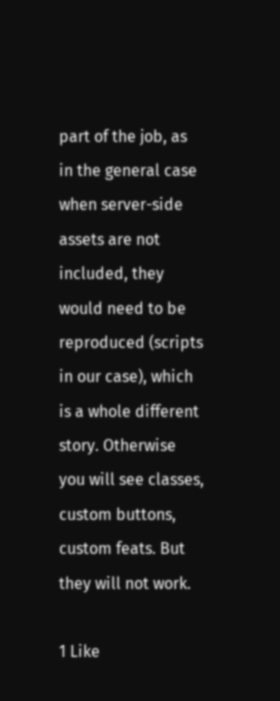part of the job, as in the general case when server-side assets are not included, they would need to be reproduced (scripts in our case), which is a whole different story. Otherwise you will see classes, custom buttons, custom feats. But they will not work.

1 Like